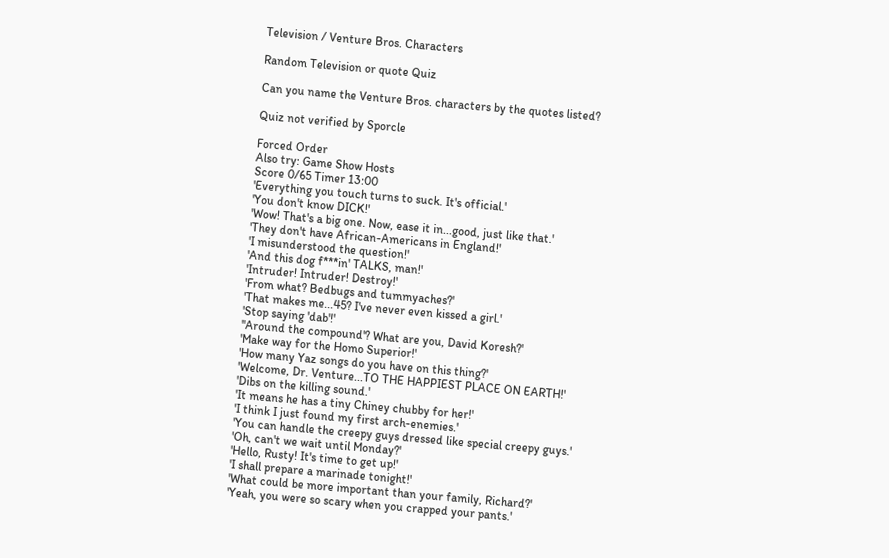Television / Venture Bros. Characters

Random Television or quote Quiz

Can you name the Venture Bros. characters by the quotes listed?

Quiz not verified by Sporcle

Forced Order
Also try: Game Show Hosts
Score 0/65 Timer 13:00
'Everything you touch turns to suck. It's official.'
'You don't know DICK!'
'Wow! That's a big one. Now, ease it in...good, just like that.'
'They don't have African-Americans in England!'
'I misunderstood the question!'
'And this dog f***in' TALKS, man!'
'Intruder! Intruder! Destroy!'
'From what? Bedbugs and tummyaches?'
'That makes me...45? I've never even kissed a girl.'
'Stop saying 'dab'!'
''Around the compound'? What are you, David Koresh?'
'Make way for the Homo Superior!'
'How many Yaz songs do you have on this thing?'
'Welcome, Dr. Venture...TO THE HAPPIEST PLACE ON EARTH!'
'Dibs on the killing sound.'
'It means he has a tiny Chiney chubby for her!'
'I think I just found my first arch-enemies.'
'You can handle the creepy guys dressed like special creepy guys.'
'Oh, can't we wait until Monday?'
'Hello, Rusty! It's time to get up!'
'I shall prepare a marinade tonight!'
'What could be more important than your family, Richard?'
'Yeah, you were so scary when you crapped your pants.'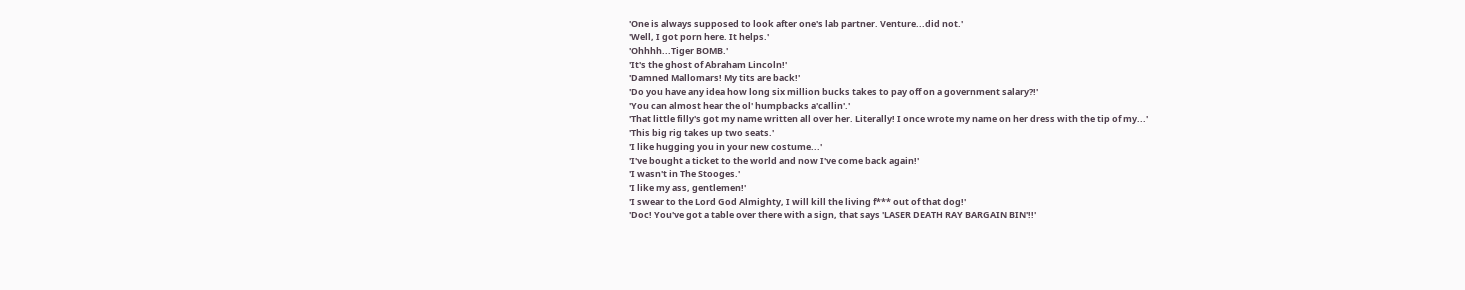'One is always supposed to look after one's lab partner. Venture...did not.'
'Well, I got porn here. It helps.'
'Ohhhh...Tiger BOMB.'
'It's the ghost of Abraham Lincoln!'
'Damned Mallomars! My tits are back!'
'Do you have any idea how long six million bucks takes to pay off on a government salary?!'
'You can almost hear the ol' humpbacks a'callin'.'
'That little filly's got my name written all over her. Literally! I once wrote my name on her dress with the tip of my...'
'This big rig takes up two seats.'
'I like hugging you in your new costume...'
'I've bought a ticket to the world and now I've come back again!'
'I wasn't in The Stooges.'
'I like my ass, gentlemen!'
'I swear to the Lord God Almighty, I will kill the living f*** out of that dog!'
'Doc! You've got a table over there with a sign, that says 'LASER DEATH RAY BARGAIN BIN'!!'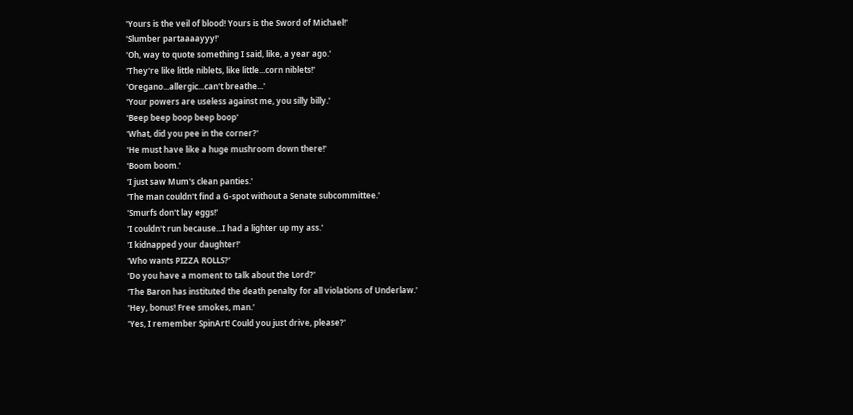'Yours is the veil of blood! Yours is the Sword of Michael!'
'Slumber partaaaayyy!'
'Oh, way to quote something I said, like, a year ago.'
'They're like little niblets, like little...corn niblets!'
'Oregano...allergic...can't breathe...'
'Your powers are useless against me, you silly billy.'
'Beep beep boop beep boop'
'What, did you pee in the corner?'
'He must have like a huge mushroom down there!'
'Boom boom.'
'I just saw Mum's clean panties.'
'The man couldn't find a G-spot without a Senate subcommittee.'
'Smurfs don't lay eggs!'
'I couldn't run because...I had a lighter up my ass.'
'I kidnapped your daughter!'
'Who wants PIZZA ROLLS?'
'Do you have a moment to talk about the Lord?'
'The Baron has instituted the death penalty for all violations of Underlaw.'
'Hey, bonus! Free smokes, man.'
'Yes, I remember SpinArt! Could you just drive, please?'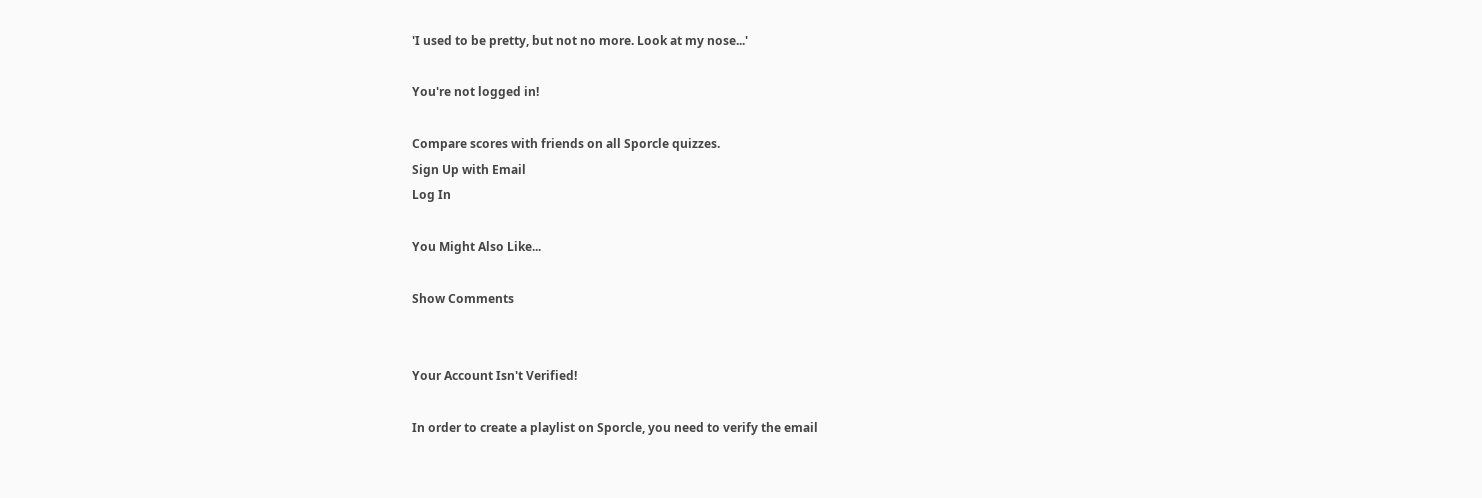'I used to be pretty, but not no more. Look at my nose...'

You're not logged in!

Compare scores with friends on all Sporcle quizzes.
Sign Up with Email
Log In

You Might Also Like...

Show Comments


Your Account Isn't Verified!

In order to create a playlist on Sporcle, you need to verify the email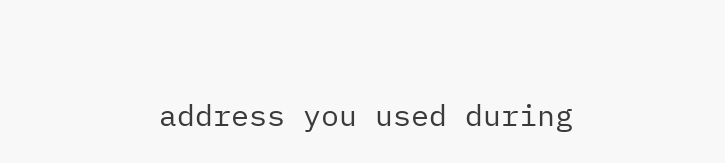address you used during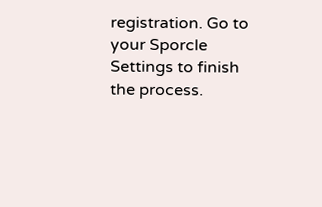registration. Go to your Sporcle Settings to finish the process.